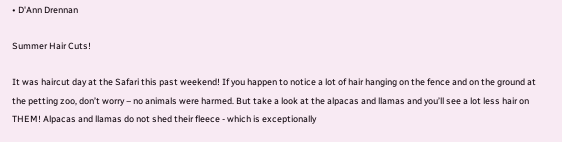• D'Ann Drennan

Summer Hair Cuts!

It was haircut day at the Safari this past weekend! If you happen to notice a lot of hair hanging on the fence and on the ground at the petting zoo, don’t worry – no animals were harmed. But take a look at the alpacas and llamas and you’ll see a lot less hair on THEM! Alpacas and llamas do not shed their fleece - which is exceptionally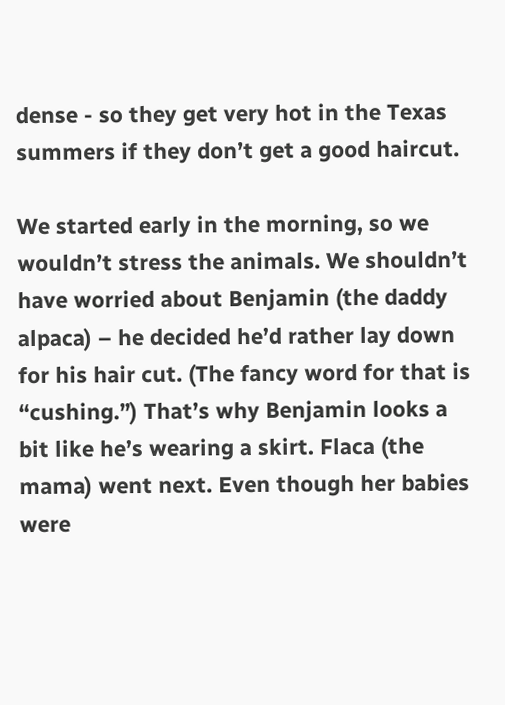dense - so they get very hot in the Texas summers if they don’t get a good haircut.

We started early in the morning, so we wouldn’t stress the animals. We shouldn’t have worried about Benjamin (the daddy alpaca) – he decided he’d rather lay down for his hair cut. (The fancy word for that is “cushing.”) That’s why Benjamin looks a bit like he’s wearing a skirt. Flaca (the mama) went next. Even though her babies were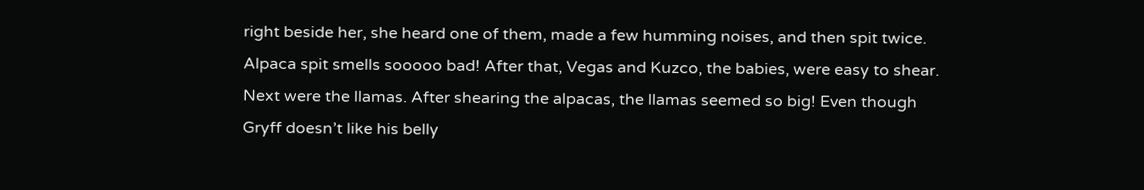right beside her, she heard one of them, made a few humming noises, and then spit twice. Alpaca spit smells sooooo bad! After that, Vegas and Kuzco, the babies, were easy to shear. Next were the llamas. After shearing the alpacas, the llamas seemed so big! Even though Gryff doesn’t like his belly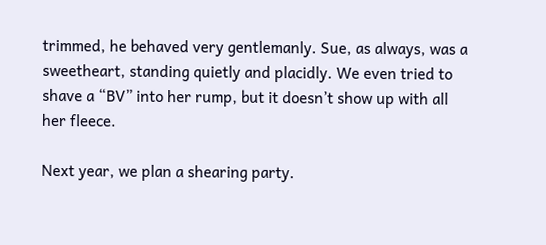trimmed, he behaved very gentlemanly. Sue, as always, was a sweetheart, standing quietly and placidly. We even tried to shave a “BV” into her rump, but it doesn’t show up with all her fleece.

Next year, we plan a shearing party.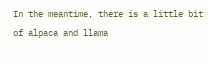In the meantime, there is a little bit of alpaca and llama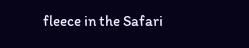fleece in the Safari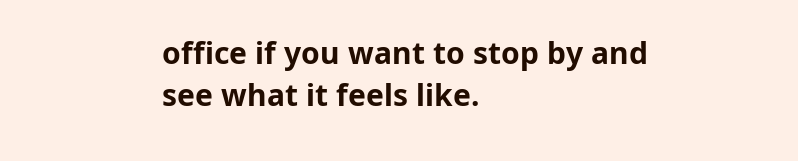office if you want to stop by and see what it feels like.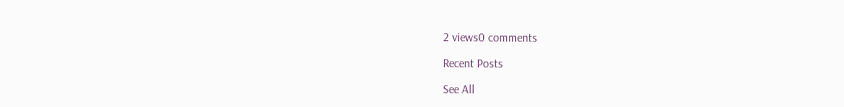2 views0 comments

Recent Posts

See All